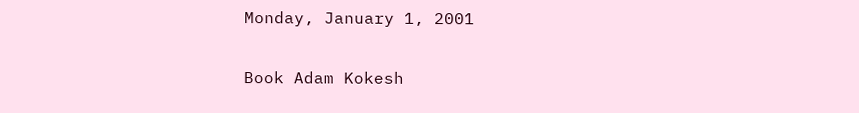Monday, January 1, 2001

Book Adam Kokesh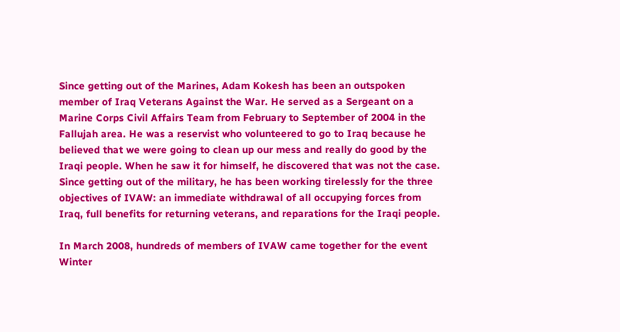Since getting out of the Marines, Adam Kokesh has been an outspoken member of Iraq Veterans Against the War. He served as a Sergeant on a Marine Corps Civil Affairs Team from February to September of 2004 in the Fallujah area. He was a reservist who volunteered to go to Iraq because he believed that we were going to clean up our mess and really do good by the Iraqi people. When he saw it for himself, he discovered that was not the case. Since getting out of the military, he has been working tirelessly for the three objectives of IVAW: an immediate withdrawal of all occupying forces from Iraq, full benefits for returning veterans, and reparations for the Iraqi people.

In March 2008, hundreds of members of IVAW came together for the event Winter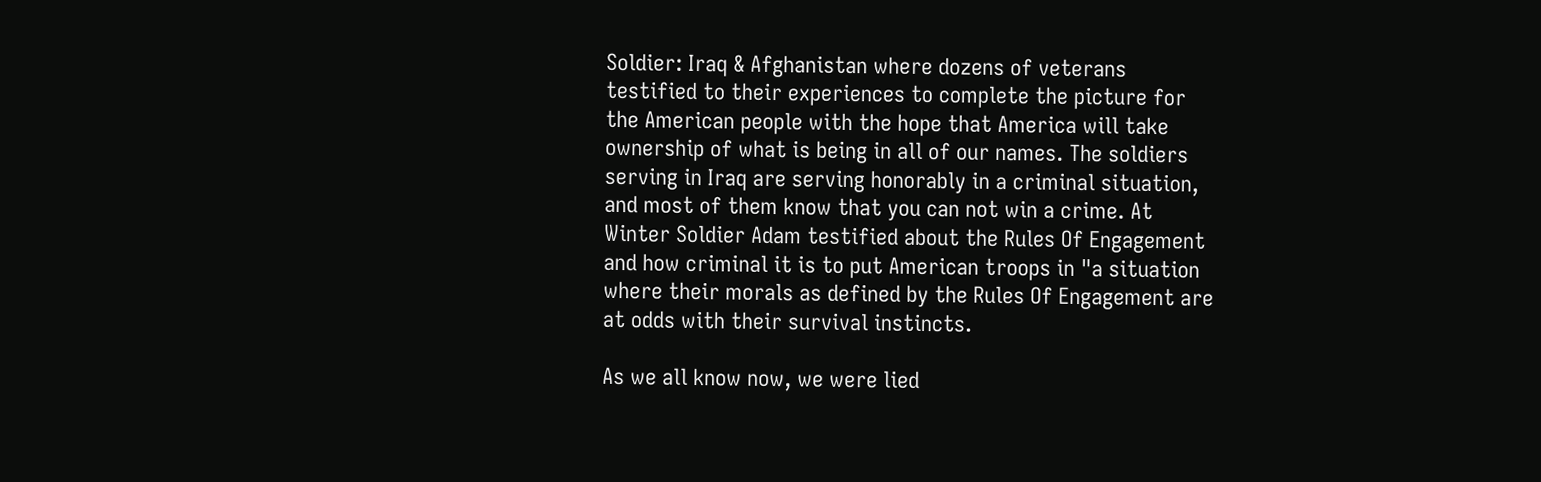Soldier: Iraq & Afghanistan where dozens of veterans testified to their experiences to complete the picture for the American people with the hope that America will take ownership of what is being in all of our names. The soldiers serving in Iraq are serving honorably in a criminal situation, and most of them know that you can not win a crime. At Winter Soldier Adam testified about the Rules Of Engagement and how criminal it is to put American troops in "a situation where their morals as defined by the Rules Of Engagement are at odds with their survival instincts.

As we all know now, we were lied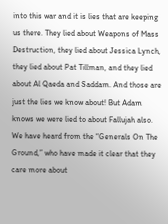into this war and it is lies that are keeping us there. They lied about Weapons of Mass Destruction, they lied about Jessica Lynch, they lied about Pat Tillman, and they lied about Al Qaeda and Saddam. And those are just the lies we know about! But Adam knows we were lied to about Fallujah also. We have heard from the “Generals On The Ground,” who have made it clear that they care more about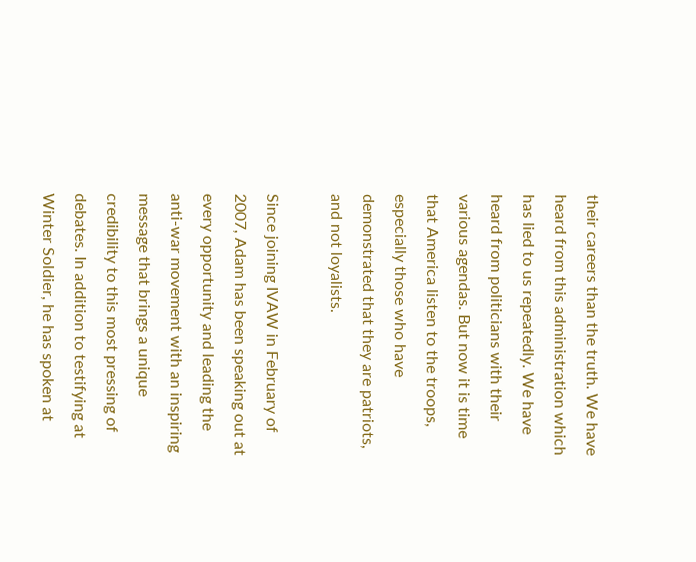their careers than the truth. We have heard from this administration which has lied to us repeatedly. We have heard from politicians with their various agendas. But now it is time that America listen to the troops, especially those who have demonstrated that they are patriots, and not loyalists.

Since joining IVAW in February of 2007, Adam has been speaking out at every opportunity and leading the anti-war movement with an inspiring message that brings a unique credibility to this most pressing of debates. In addition to testifying at Winter Soldier, he has spoken at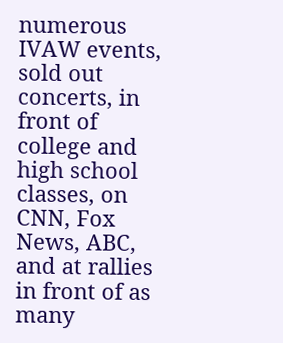numerous IVAW events, sold out concerts, in front of college and high school classes, on CNN, Fox News, ABC, and at rallies in front of as many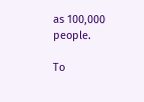as 100,000 people.

To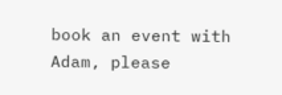book an event with Adam, please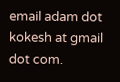email adam dot kokesh at gmail dot com.